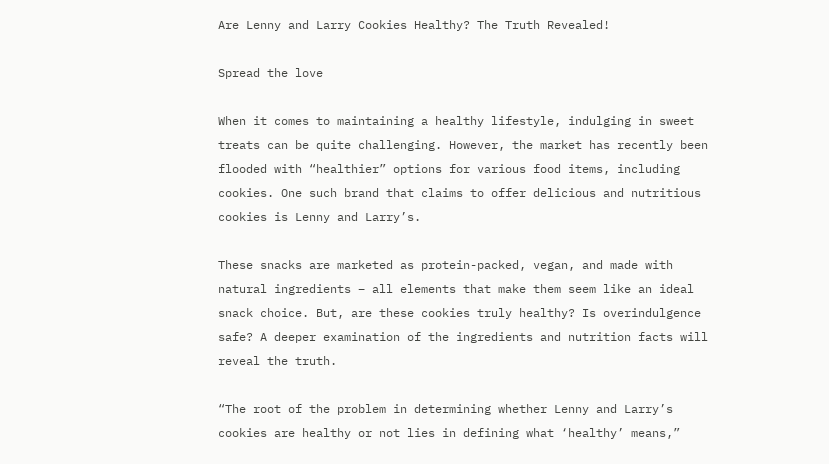Are Lenny and Larry Cookies Healthy? The Truth Revealed!

Spread the love

When it comes to maintaining a healthy lifestyle, indulging in sweet treats can be quite challenging. However, the market has recently been flooded with “healthier” options for various food items, including cookies. One such brand that claims to offer delicious and nutritious cookies is Lenny and Larry’s.

These snacks are marketed as protein-packed, vegan, and made with natural ingredients – all elements that make them seem like an ideal snack choice. But, are these cookies truly healthy? Is overindulgence safe? A deeper examination of the ingredients and nutrition facts will reveal the truth.

“The root of the problem in determining whether Lenny and Larry’s cookies are healthy or not lies in defining what ‘healthy’ means,”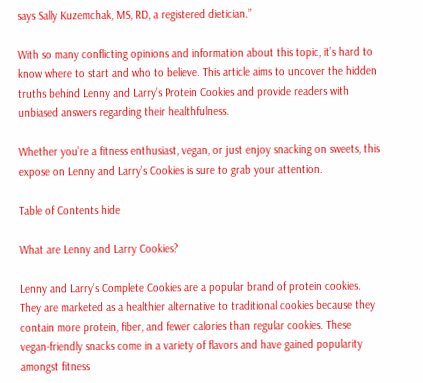says Sally Kuzemchak, MS, RD, a registered dietician.”

With so many conflicting opinions and information about this topic, it’s hard to know where to start and who to believe. This article aims to uncover the hidden truths behind Lenny and Larry’s Protein Cookies and provide readers with unbiased answers regarding their healthfulness.

Whether you’re a fitness enthusiast, vegan, or just enjoy snacking on sweets, this expose on Lenny and Larry’s Cookies is sure to grab your attention.

Table of Contents hide

What are Lenny and Larry Cookies?

Lenny and Larry’s Complete Cookies are a popular brand of protein cookies. They are marketed as a healthier alternative to traditional cookies because they contain more protein, fiber, and fewer calories than regular cookies. These vegan-friendly snacks come in a variety of flavors and have gained popularity amongst fitness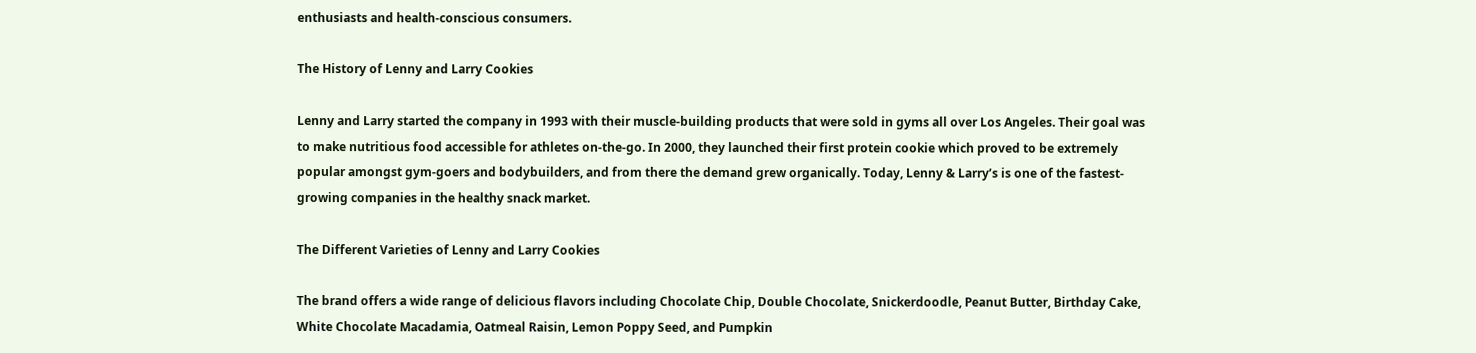enthusiasts and health-conscious consumers.

The History of Lenny and Larry Cookies

Lenny and Larry started the company in 1993 with their muscle-building products that were sold in gyms all over Los Angeles. Their goal was to make nutritious food accessible for athletes on-the-go. In 2000, they launched their first protein cookie which proved to be extremely popular amongst gym-goers and bodybuilders, and from there the demand grew organically. Today, Lenny & Larry’s is one of the fastest-growing companies in the healthy snack market.

The Different Varieties of Lenny and Larry Cookies

The brand offers a wide range of delicious flavors including Chocolate Chip, Double Chocolate, Snickerdoodle, Peanut Butter, Birthday Cake, White Chocolate Macadamia, Oatmeal Raisin, Lemon Poppy Seed, and Pumpkin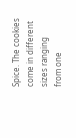Spice. The cookies come in different sizes ranging from one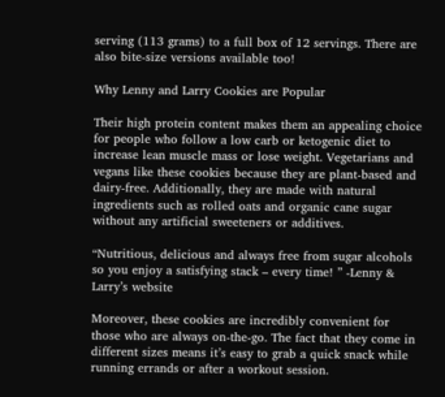serving (113 grams) to a full box of 12 servings. There are also bite-size versions available too!

Why Lenny and Larry Cookies are Popular

Their high protein content makes them an appealing choice for people who follow a low carb or ketogenic diet to increase lean muscle mass or lose weight. Vegetarians and vegans like these cookies because they are plant-based and dairy-free. Additionally, they are made with natural ingredients such as rolled oats and organic cane sugar without any artificial sweeteners or additives.

“Nutritious, delicious and always free from sugar alcohols so you enjoy a satisfying stack – every time! ” -Lenny & Larry’s website

Moreover, these cookies are incredibly convenient for those who are always on-the-go. The fact that they come in different sizes means it’s easy to grab a quick snack while running errands or after a workout session.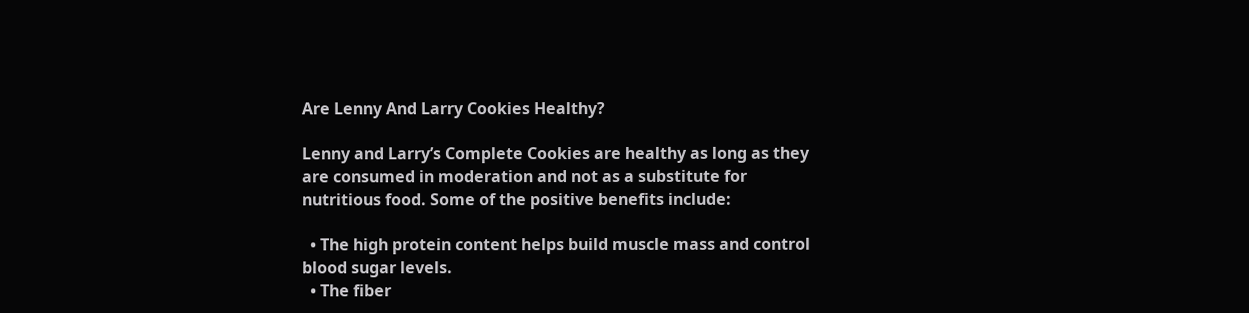Are Lenny And Larry Cookies Healthy?

Lenny and Larry’s Complete Cookies are healthy as long as they are consumed in moderation and not as a substitute for nutritious food. Some of the positive benefits include:

  • The high protein content helps build muscle mass and control blood sugar levels.
  • The fiber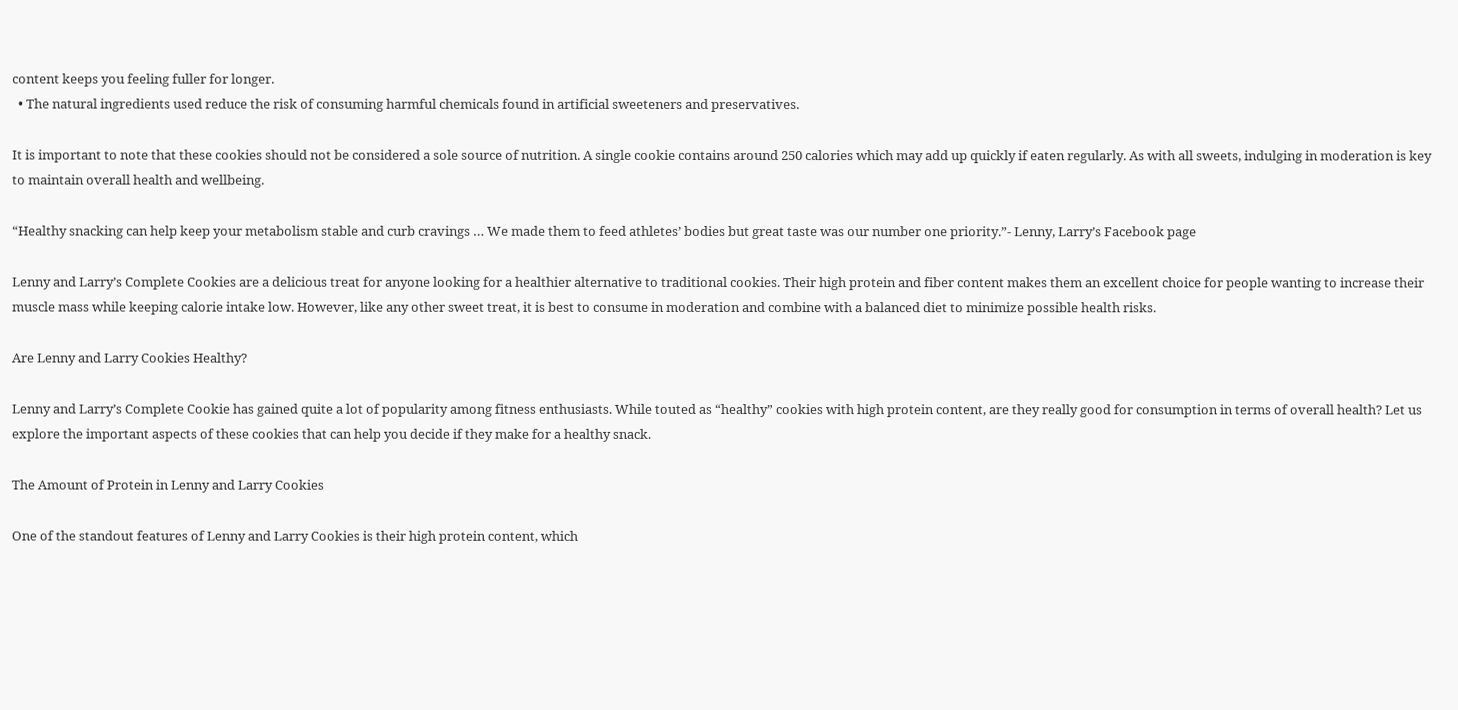content keeps you feeling fuller for longer.
  • The natural ingredients used reduce the risk of consuming harmful chemicals found in artificial sweeteners and preservatives.

It is important to note that these cookies should not be considered a sole source of nutrition. A single cookie contains around 250 calories which may add up quickly if eaten regularly. As with all sweets, indulging in moderation is key to maintain overall health and wellbeing.

“Healthy snacking can help keep your metabolism stable and curb cravings … We made them to feed athletes’ bodies but great taste was our number one priority.”- Lenny, Larry’s Facebook page

Lenny and Larry’s Complete Cookies are a delicious treat for anyone looking for a healthier alternative to traditional cookies. Their high protein and fiber content makes them an excellent choice for people wanting to increase their muscle mass while keeping calorie intake low. However, like any other sweet treat, it is best to consume in moderation and combine with a balanced diet to minimize possible health risks.

Are Lenny and Larry Cookies Healthy?

Lenny and Larry’s Complete Cookie has gained quite a lot of popularity among fitness enthusiasts. While touted as “healthy” cookies with high protein content, are they really good for consumption in terms of overall health? Let us explore the important aspects of these cookies that can help you decide if they make for a healthy snack.

The Amount of Protein in Lenny and Larry Cookies

One of the standout features of Lenny and Larry Cookies is their high protein content, which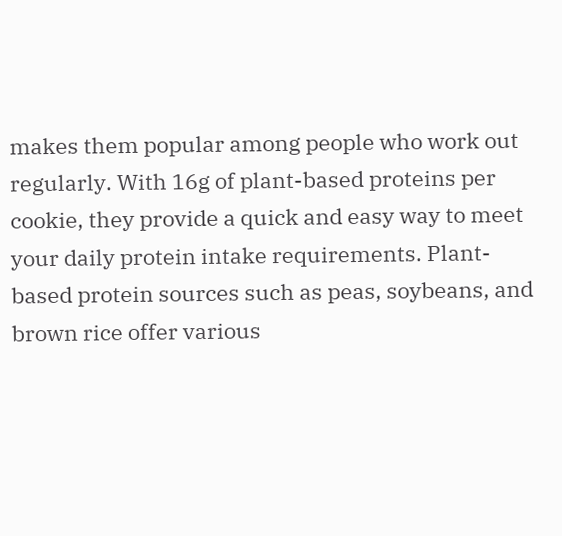makes them popular among people who work out regularly. With 16g of plant-based proteins per cookie, they provide a quick and easy way to meet your daily protein intake requirements. Plant-based protein sources such as peas, soybeans, and brown rice offer various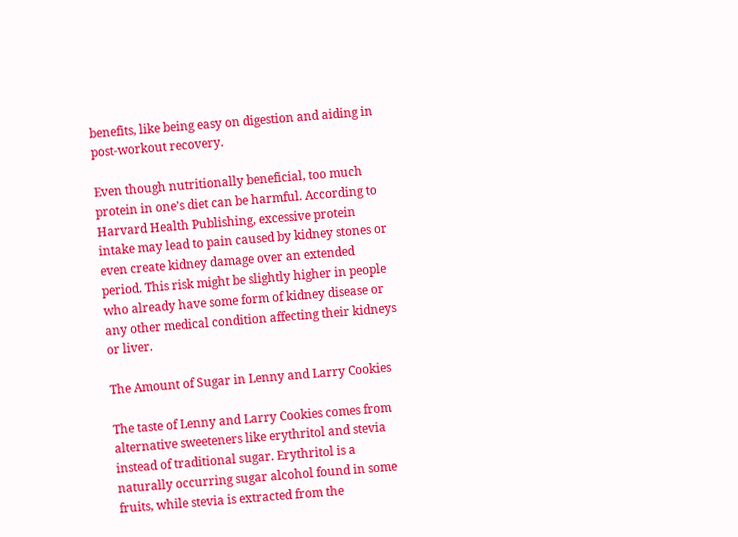benefits, like being easy on digestion and aiding in post-workout recovery.

Even though nutritionally beneficial, too much protein in one’s diet can be harmful. According to Harvard Health Publishing, excessive protein intake may lead to pain caused by kidney stones or even create kidney damage over an extended period. This risk might be slightly higher in people who already have some form of kidney disease or any other medical condition affecting their kidneys or liver.

The Amount of Sugar in Lenny and Larry Cookies

The taste of Lenny and Larry Cookies comes from alternative sweeteners like erythritol and stevia instead of traditional sugar. Erythritol is a naturally occurring sugar alcohol found in some fruits, while stevia is extracted from the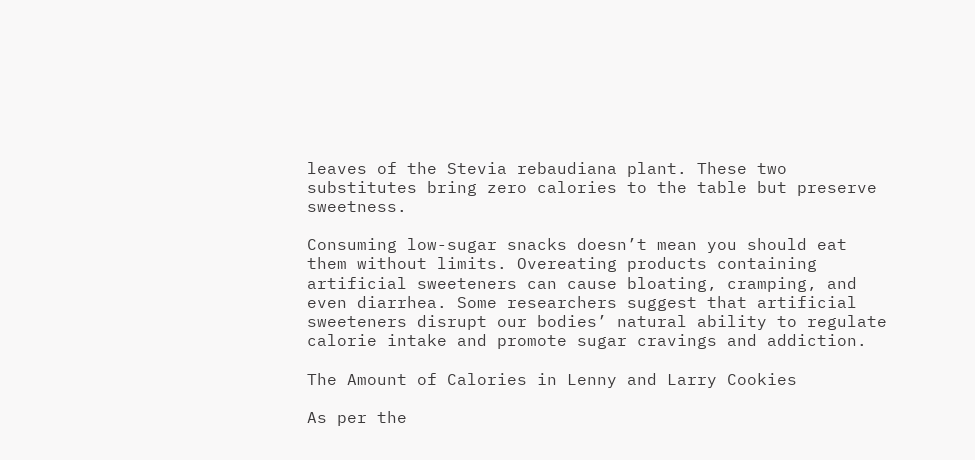leaves of the Stevia rebaudiana plant. These two substitutes bring zero calories to the table but preserve sweetness.

Consuming low-sugar snacks doesn’t mean you should eat them without limits. Overeating products containing artificial sweeteners can cause bloating, cramping, and even diarrhea. Some researchers suggest that artificial sweeteners disrupt our bodies’ natural ability to regulate calorie intake and promote sugar cravings and addiction.

The Amount of Calories in Lenny and Larry Cookies

As per the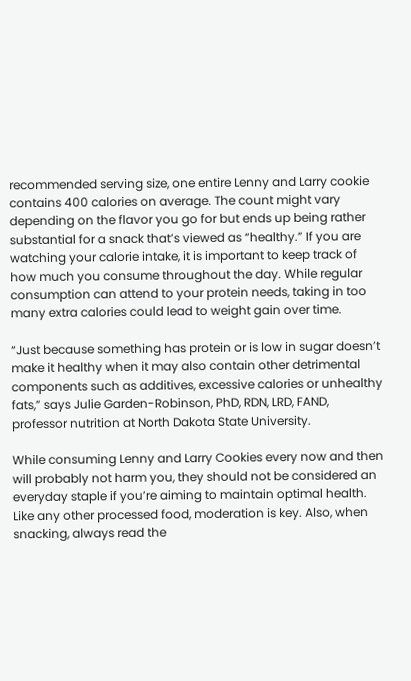recommended serving size, one entire Lenny and Larry cookie contains 400 calories on average. The count might vary depending on the flavor you go for but ends up being rather substantial for a snack that’s viewed as “healthy.” If you are watching your calorie intake, it is important to keep track of how much you consume throughout the day. While regular consumption can attend to your protein needs, taking in too many extra calories could lead to weight gain over time.

“Just because something has protein or is low in sugar doesn’t make it healthy when it may also contain other detrimental components such as additives, excessive calories or unhealthy fats,” says Julie Garden-Robinson, PhD, RDN, LRD, FAND, professor nutrition at North Dakota State University.

While consuming Lenny and Larry Cookies every now and then will probably not harm you, they should not be considered an everyday staple if you’re aiming to maintain optimal health. Like any other processed food, moderation is key. Also, when snacking, always read the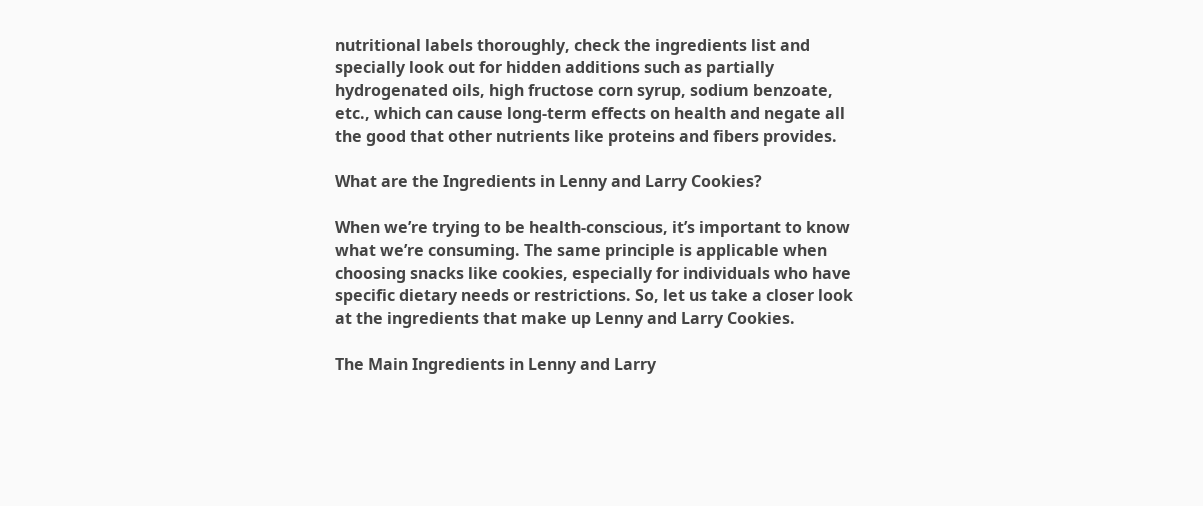nutritional labels thoroughly, check the ingredients list and specially look out for hidden additions such as partially hydrogenated oils, high fructose corn syrup, sodium benzoate, etc., which can cause long-term effects on health and negate all the good that other nutrients like proteins and fibers provides.

What are the Ingredients in Lenny and Larry Cookies?

When we’re trying to be health-conscious, it’s important to know what we’re consuming. The same principle is applicable when choosing snacks like cookies, especially for individuals who have specific dietary needs or restrictions. So, let us take a closer look at the ingredients that make up Lenny and Larry Cookies.

The Main Ingredients in Lenny and Larry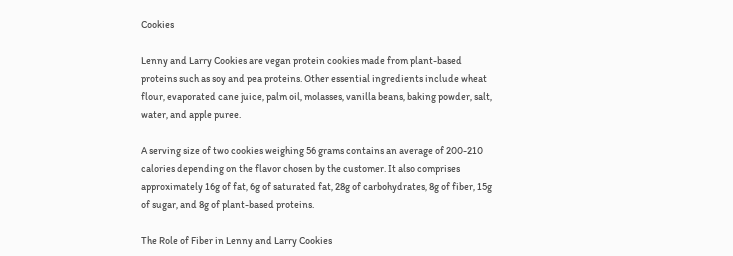Cookies

Lenny and Larry Cookies are vegan protein cookies made from plant-based proteins such as soy and pea proteins. Other essential ingredients include wheat flour, evaporated cane juice, palm oil, molasses, vanilla beans, baking powder, salt, water, and apple puree.

A serving size of two cookies weighing 56 grams contains an average of 200-210 calories depending on the flavor chosen by the customer. It also comprises approximately 16g of fat, 6g of saturated fat, 28g of carbohydrates, 8g of fiber, 15g of sugar, and 8g of plant-based proteins.

The Role of Fiber in Lenny and Larry Cookies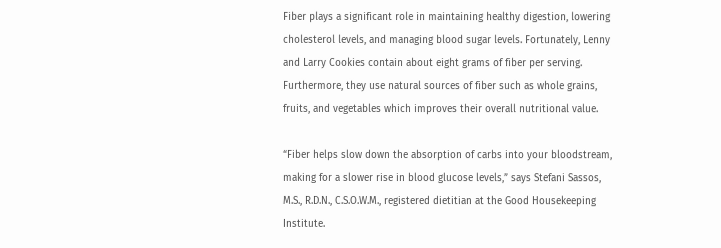Fiber plays a significant role in maintaining healthy digestion, lowering cholesterol levels, and managing blood sugar levels. Fortunately, Lenny and Larry Cookies contain about eight grams of fiber per serving. Furthermore, they use natural sources of fiber such as whole grains, fruits, and vegetables which improves their overall nutritional value.

“Fiber helps slow down the absorption of carbs into your bloodstream, making for a slower rise in blood glucose levels,” says Stefani Sassos, M.S., R.D.N., C.S.O.W.M., registered dietitian at the Good Housekeeping Institute.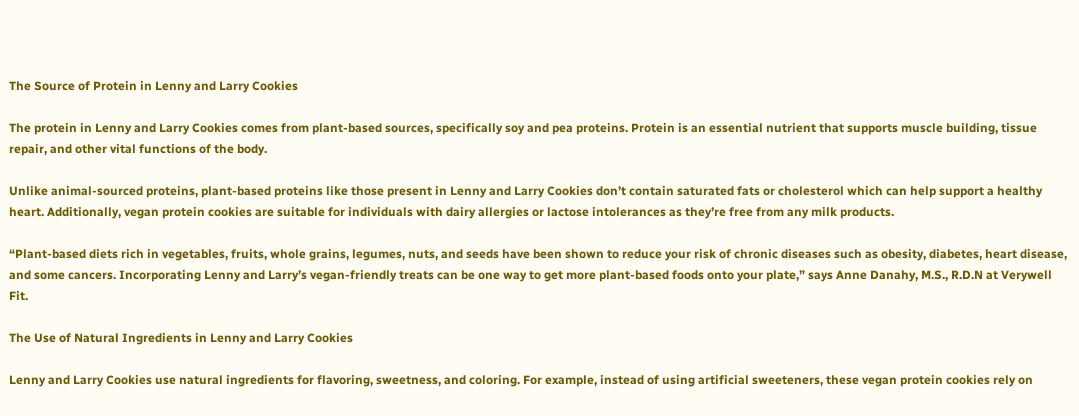The Source of Protein in Lenny and Larry Cookies

The protein in Lenny and Larry Cookies comes from plant-based sources, specifically soy and pea proteins. Protein is an essential nutrient that supports muscle building, tissue repair, and other vital functions of the body.

Unlike animal-sourced proteins, plant-based proteins like those present in Lenny and Larry Cookies don’t contain saturated fats or cholesterol which can help support a healthy heart. Additionally, vegan protein cookies are suitable for individuals with dairy allergies or lactose intolerances as they’re free from any milk products.

“Plant-based diets rich in vegetables, fruits, whole grains, legumes, nuts, and seeds have been shown to reduce your risk of chronic diseases such as obesity, diabetes, heart disease, and some cancers. Incorporating Lenny and Larry’s vegan-friendly treats can be one way to get more plant-based foods onto your plate,” says Anne Danahy, M.S., R.D.N at Verywell Fit.

The Use of Natural Ingredients in Lenny and Larry Cookies

Lenny and Larry Cookies use natural ingredients for flavoring, sweetness, and coloring. For example, instead of using artificial sweeteners, these vegan protein cookies rely on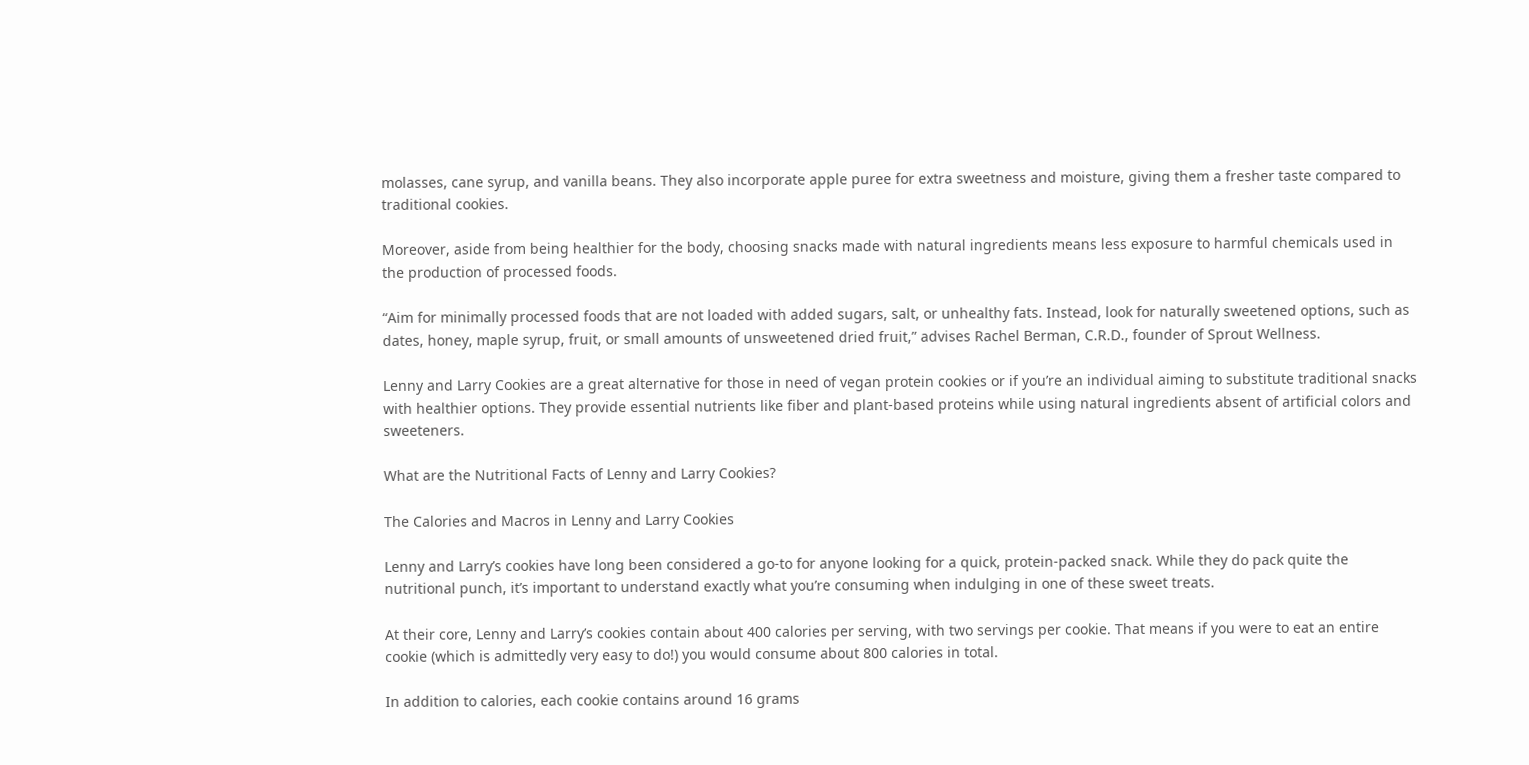molasses, cane syrup, and vanilla beans. They also incorporate apple puree for extra sweetness and moisture, giving them a fresher taste compared to traditional cookies.

Moreover, aside from being healthier for the body, choosing snacks made with natural ingredients means less exposure to harmful chemicals used in the production of processed foods.

“Aim for minimally processed foods that are not loaded with added sugars, salt, or unhealthy fats. Instead, look for naturally sweetened options, such as dates, honey, maple syrup, fruit, or small amounts of unsweetened dried fruit,” advises Rachel Berman, C.R.D., founder of Sprout Wellness.

Lenny and Larry Cookies are a great alternative for those in need of vegan protein cookies or if you’re an individual aiming to substitute traditional snacks with healthier options. They provide essential nutrients like fiber and plant-based proteins while using natural ingredients absent of artificial colors and sweeteners.

What are the Nutritional Facts of Lenny and Larry Cookies?

The Calories and Macros in Lenny and Larry Cookies

Lenny and Larry’s cookies have long been considered a go-to for anyone looking for a quick, protein-packed snack. While they do pack quite the nutritional punch, it’s important to understand exactly what you’re consuming when indulging in one of these sweet treats.

At their core, Lenny and Larry’s cookies contain about 400 calories per serving, with two servings per cookie. That means if you were to eat an entire cookie (which is admittedly very easy to do!) you would consume about 800 calories in total.

In addition to calories, each cookie contains around 16 grams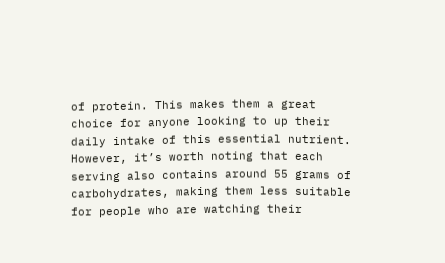of protein. This makes them a great choice for anyone looking to up their daily intake of this essential nutrient. However, it’s worth noting that each serving also contains around 55 grams of carbohydrates, making them less suitable for people who are watching their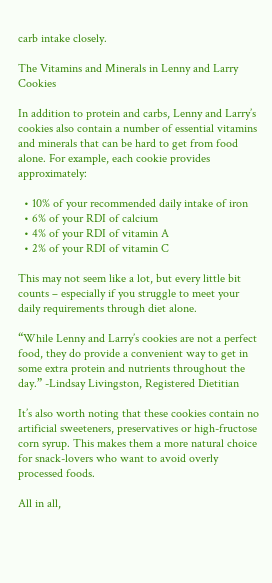carb intake closely.

The Vitamins and Minerals in Lenny and Larry Cookies

In addition to protein and carbs, Lenny and Larry’s cookies also contain a number of essential vitamins and minerals that can be hard to get from food alone. For example, each cookie provides approximately:

  • 10% of your recommended daily intake of iron
  • 6% of your RDI of calcium
  • 4% of your RDI of vitamin A
  • 2% of your RDI of vitamin C

This may not seem like a lot, but every little bit counts – especially if you struggle to meet your daily requirements through diet alone.

“While Lenny and Larry’s cookies are not a perfect food, they do provide a convenient way to get in some extra protein and nutrients throughout the day.” -Lindsay Livingston, Registered Dietitian

It’s also worth noting that these cookies contain no artificial sweeteners, preservatives or high-fructose corn syrup. This makes them a more natural choice for snack-lovers who want to avoid overly processed foods.

All in all,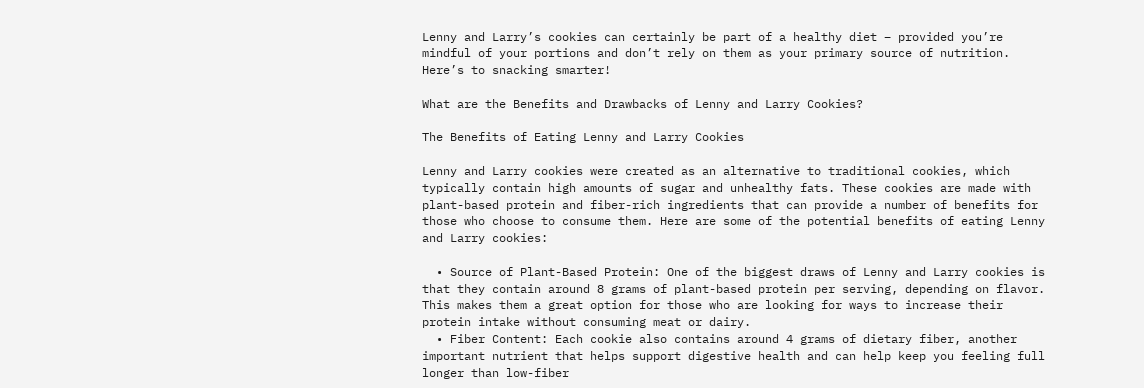Lenny and Larry’s cookies can certainly be part of a healthy diet – provided you’re mindful of your portions and don’t rely on them as your primary source of nutrition. Here’s to snacking smarter!

What are the Benefits and Drawbacks of Lenny and Larry Cookies?

The Benefits of Eating Lenny and Larry Cookies

Lenny and Larry cookies were created as an alternative to traditional cookies, which typically contain high amounts of sugar and unhealthy fats. These cookies are made with plant-based protein and fiber-rich ingredients that can provide a number of benefits for those who choose to consume them. Here are some of the potential benefits of eating Lenny and Larry cookies:

  • Source of Plant-Based Protein: One of the biggest draws of Lenny and Larry cookies is that they contain around 8 grams of plant-based protein per serving, depending on flavor. This makes them a great option for those who are looking for ways to increase their protein intake without consuming meat or dairy.
  • Fiber Content: Each cookie also contains around 4 grams of dietary fiber, another important nutrient that helps support digestive health and can help keep you feeling full longer than low-fiber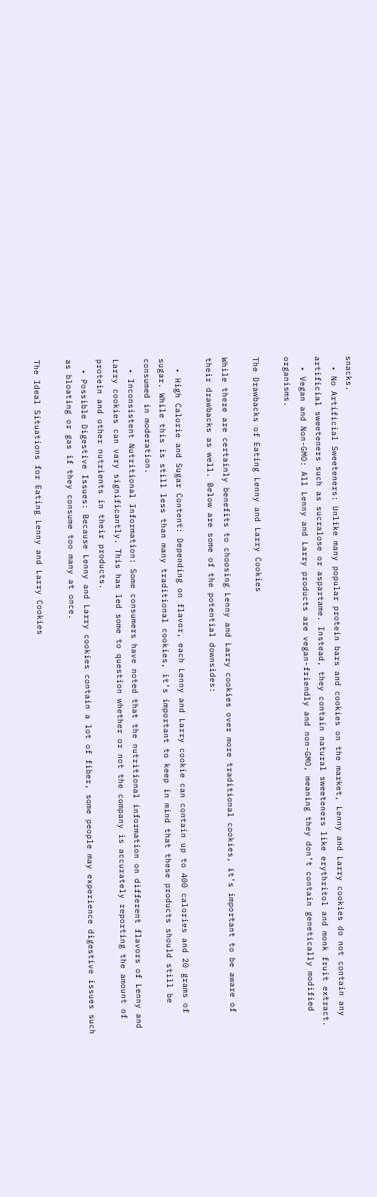snacks.
  • No Artificial Sweeteners: Unlike many popular protein bars and cookies on the market, Lenny and Larry cookies do not contain any artificial sweeteners such as sucralose or aspartame. Instead, they contain natural sweeteners like erythritol and monk fruit extract.
  • Vegan and Non-GMO: All Lenny and Larry products are vegan-friendly and non-GMO, meaning they don’t contain genetically modified organisms.

The Drawbacks of Eating Lenny and Larry Cookies

While there are certainly benefits to choosing Lenny and Larry cookies over more traditional cookies, it’s important to be aware of their drawbacks as well. Below are some of the potential downsides:

  • High Calorie and Sugar Content: Depending on flavor, each Lenny and Larry cookie can contain up to 400 calories and 20 grams of sugar. While this is still less than many traditional cookies, it’s important to keep in mind that these products should still be consumed in moderation.
  • Inconsistent Nutritional Information: Some consumers have noted that the nutritional information on different flavors of Lenny and Larry cookies can vary significantly. This has led some to question whether or not the company is accurately reporting the amount of protein and other nutrients in their products.
  • Possible Digestive Issues: Because Lenny and Larry cookies contain a lot of fiber, some people may experience digestive issues such as bloating or gas if they consume too many at once.

The Ideal Situations for Eating Lenny and Larry Cookies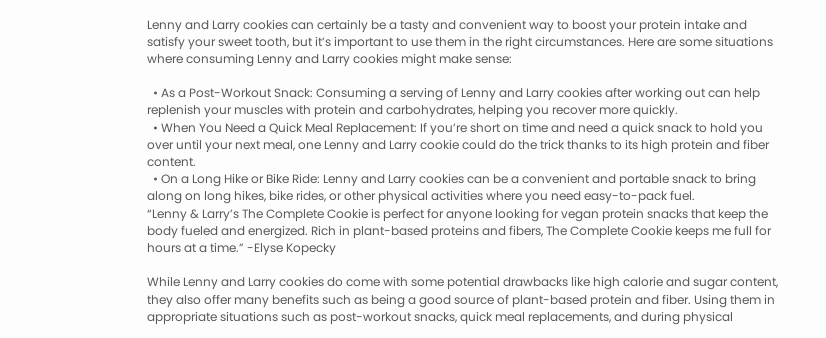Lenny and Larry cookies can certainly be a tasty and convenient way to boost your protein intake and satisfy your sweet tooth, but it’s important to use them in the right circumstances. Here are some situations where consuming Lenny and Larry cookies might make sense:

  • As a Post-Workout Snack: Consuming a serving of Lenny and Larry cookies after working out can help replenish your muscles with protein and carbohydrates, helping you recover more quickly.
  • When You Need a Quick Meal Replacement: If you’re short on time and need a quick snack to hold you over until your next meal, one Lenny and Larry cookie could do the trick thanks to its high protein and fiber content.
  • On a Long Hike or Bike Ride: Lenny and Larry cookies can be a convenient and portable snack to bring along on long hikes, bike rides, or other physical activities where you need easy-to-pack fuel.
“Lenny & Larry’s The Complete Cookie is perfect for anyone looking for vegan protein snacks that keep the body fueled and energized. Rich in plant-based proteins and fibers, The Complete Cookie keeps me full for hours at a time.” -Elyse Kopecky

While Lenny and Larry cookies do come with some potential drawbacks like high calorie and sugar content, they also offer many benefits such as being a good source of plant-based protein and fiber. Using them in appropriate situations such as post-workout snacks, quick meal replacements, and during physical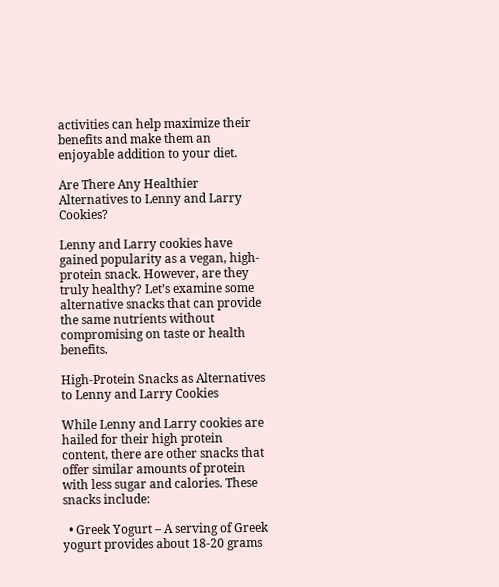activities can help maximize their benefits and make them an enjoyable addition to your diet.

Are There Any Healthier Alternatives to Lenny and Larry Cookies?

Lenny and Larry cookies have gained popularity as a vegan, high-protein snack. However, are they truly healthy? Let’s examine some alternative snacks that can provide the same nutrients without compromising on taste or health benefits.

High-Protein Snacks as Alternatives to Lenny and Larry Cookies

While Lenny and Larry cookies are hailed for their high protein content, there are other snacks that offer similar amounts of protein with less sugar and calories. These snacks include:

  • Greek Yogurt – A serving of Greek yogurt provides about 18-20 grams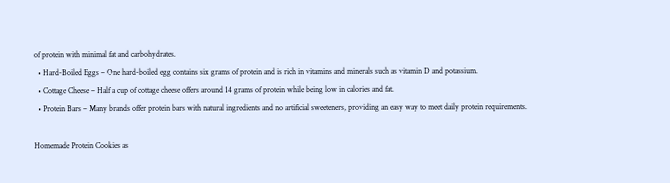of protein with minimal fat and carbohydrates.
  • Hard-Boiled Eggs – One hard-boiled egg contains six grams of protein and is rich in vitamins and minerals such as vitamin D and potassium.
  • Cottage Cheese – Half a cup of cottage cheese offers around 14 grams of protein while being low in calories and fat.
  • Protein Bars – Many brands offer protein bars with natural ingredients and no artificial sweeteners, providing an easy way to meet daily protein requirements.

Homemade Protein Cookies as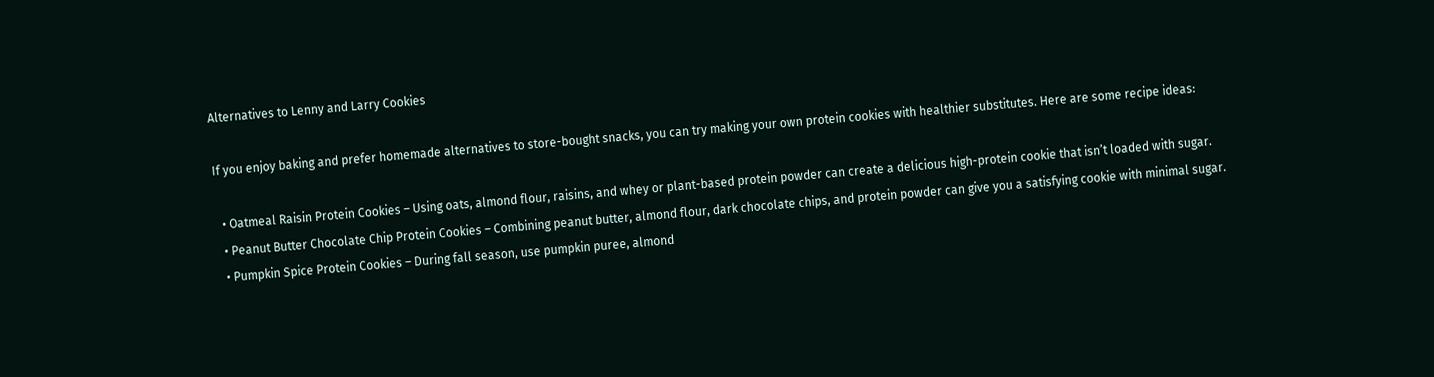Alternatives to Lenny and Larry Cookies

If you enjoy baking and prefer homemade alternatives to store-bought snacks, you can try making your own protein cookies with healthier substitutes. Here are some recipe ideas:

  • Oatmeal Raisin Protein Cookies – Using oats, almond flour, raisins, and whey or plant-based protein powder can create a delicious high-protein cookie that isn’t loaded with sugar.
  • Peanut Butter Chocolate Chip Protein Cookies – Combining peanut butter, almond flour, dark chocolate chips, and protein powder can give you a satisfying cookie with minimal sugar.
  • Pumpkin Spice Protein Cookies – During fall season, use pumpkin puree, almond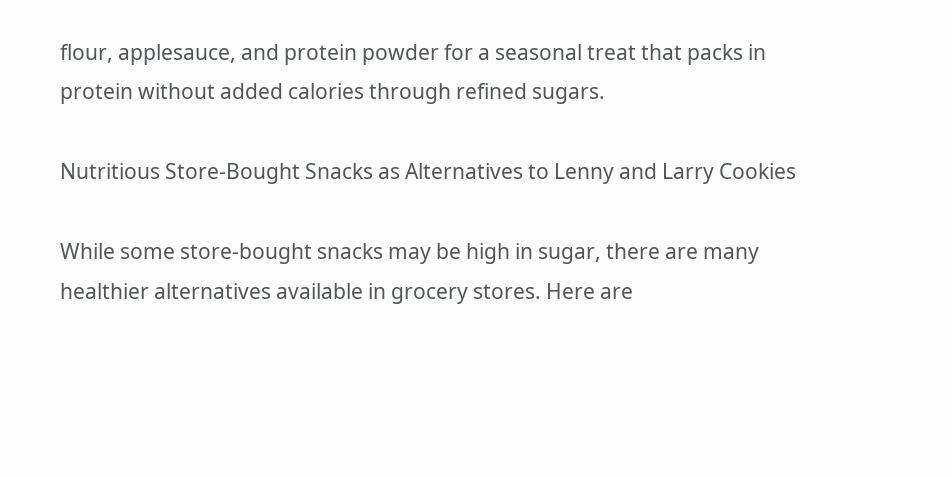flour, applesauce, and protein powder for a seasonal treat that packs in protein without added calories through refined sugars.

Nutritious Store-Bought Snacks as Alternatives to Lenny and Larry Cookies

While some store-bought snacks may be high in sugar, there are many healthier alternatives available in grocery stores. Here are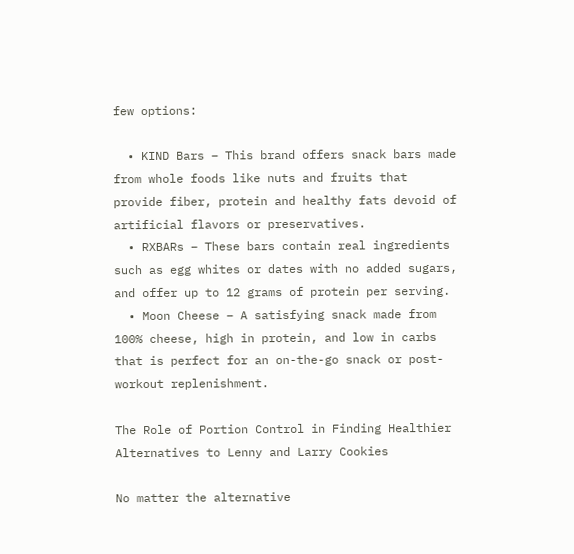few options:

  • KIND Bars – This brand offers snack bars made from whole foods like nuts and fruits that provide fiber, protein and healthy fats devoid of artificial flavors or preservatives.
  • RXBARs – These bars contain real ingredients such as egg whites or dates with no added sugars, and offer up to 12 grams of protein per serving.
  • Moon Cheese – A satisfying snack made from 100% cheese, high in protein, and low in carbs that is perfect for an on-the-go snack or post-workout replenishment.

The Role of Portion Control in Finding Healthier Alternatives to Lenny and Larry Cookies

No matter the alternative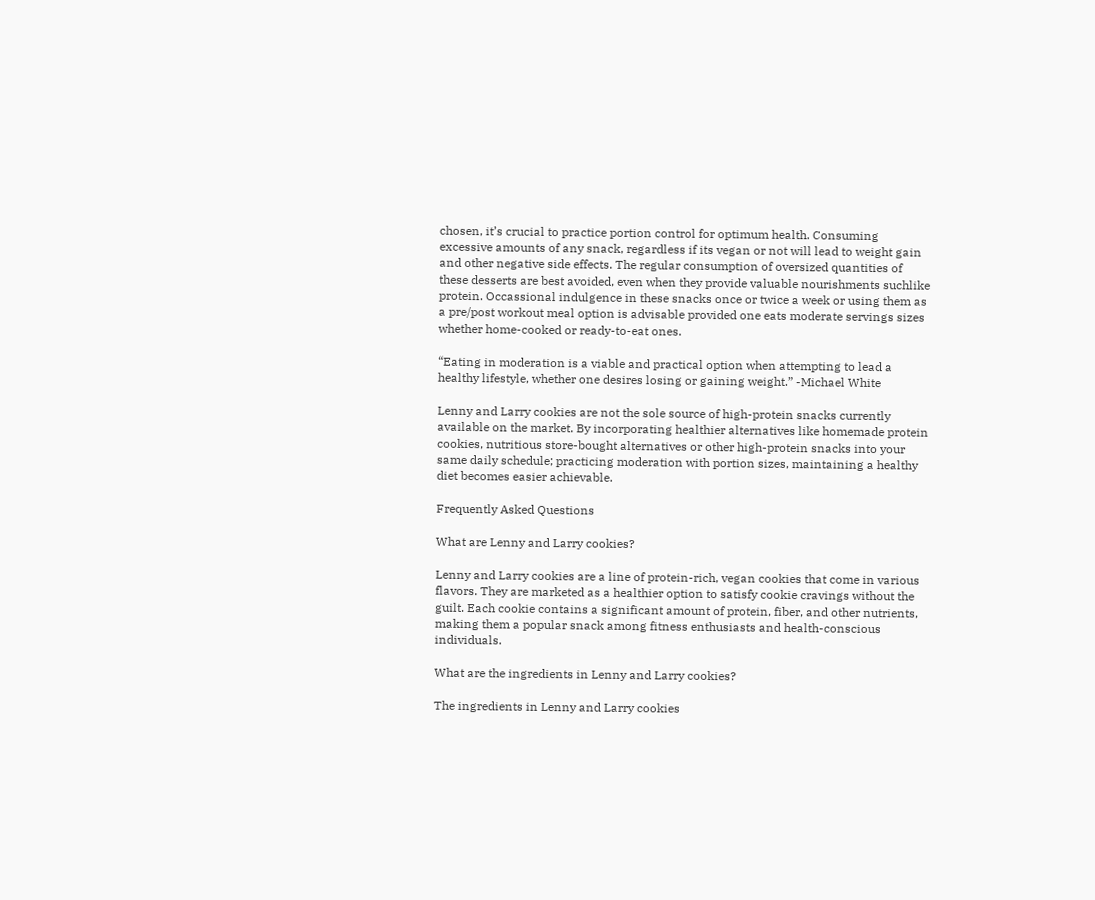chosen, it’s crucial to practice portion control for optimum health. Consuming excessive amounts of any snack, regardless if its vegan or not will lead to weight gain and other negative side effects. The regular consumption of oversized quantities of these desserts are best avoided, even when they provide valuable nourishments suchlike protein. Occassional indulgence in these snacks once or twice a week or using them as a pre/post workout meal option is advisable provided one eats moderate servings sizes whether home-cooked or ready-to-eat ones.

“Eating in moderation is a viable and practical option when attempting to lead a healthy lifestyle, whether one desires losing or gaining weight.” -Michael White

Lenny and Larry cookies are not the sole source of high-protein snacks currently available on the market. By incorporating healthier alternatives like homemade protein cookies, nutritious store-bought alternatives or other high-protein snacks into your same daily schedule; practicing moderation with portion sizes, maintaining a healthy diet becomes easier achievable.

Frequently Asked Questions

What are Lenny and Larry cookies?

Lenny and Larry cookies are a line of protein-rich, vegan cookies that come in various flavors. They are marketed as a healthier option to satisfy cookie cravings without the guilt. Each cookie contains a significant amount of protein, fiber, and other nutrients, making them a popular snack among fitness enthusiasts and health-conscious individuals.

What are the ingredients in Lenny and Larry cookies?

The ingredients in Lenny and Larry cookies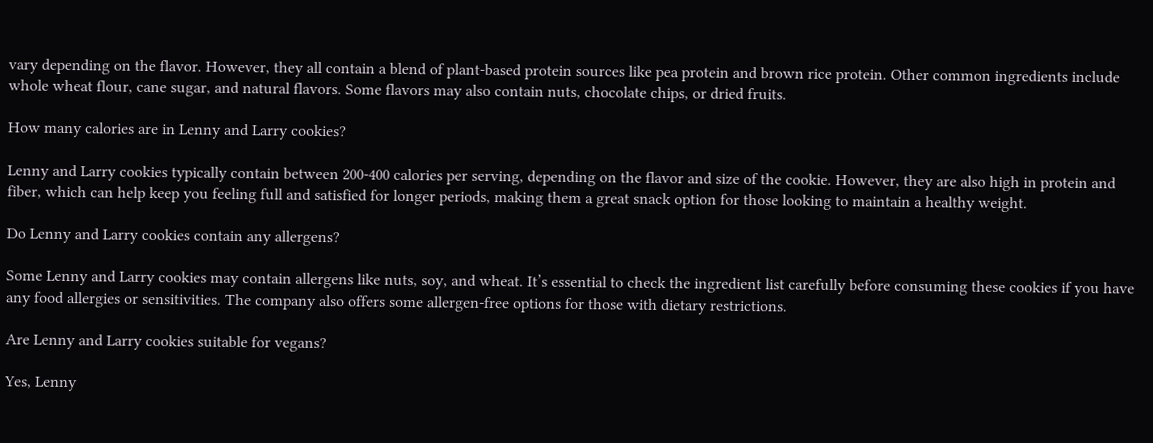vary depending on the flavor. However, they all contain a blend of plant-based protein sources like pea protein and brown rice protein. Other common ingredients include whole wheat flour, cane sugar, and natural flavors. Some flavors may also contain nuts, chocolate chips, or dried fruits.

How many calories are in Lenny and Larry cookies?

Lenny and Larry cookies typically contain between 200-400 calories per serving, depending on the flavor and size of the cookie. However, they are also high in protein and fiber, which can help keep you feeling full and satisfied for longer periods, making them a great snack option for those looking to maintain a healthy weight.

Do Lenny and Larry cookies contain any allergens?

Some Lenny and Larry cookies may contain allergens like nuts, soy, and wheat. It’s essential to check the ingredient list carefully before consuming these cookies if you have any food allergies or sensitivities. The company also offers some allergen-free options for those with dietary restrictions.

Are Lenny and Larry cookies suitable for vegans?

Yes, Lenny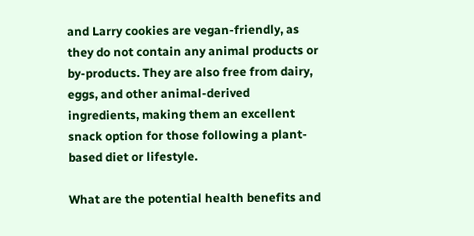and Larry cookies are vegan-friendly, as they do not contain any animal products or by-products. They are also free from dairy, eggs, and other animal-derived ingredients, making them an excellent snack option for those following a plant-based diet or lifestyle.

What are the potential health benefits and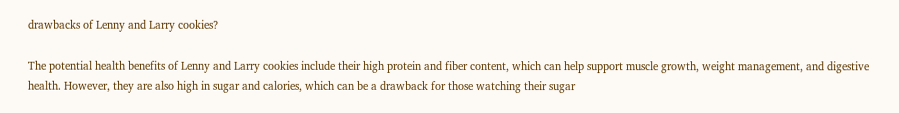drawbacks of Lenny and Larry cookies?

The potential health benefits of Lenny and Larry cookies include their high protein and fiber content, which can help support muscle growth, weight management, and digestive health. However, they are also high in sugar and calories, which can be a drawback for those watching their sugar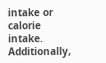intake or calorie intake. Additionally,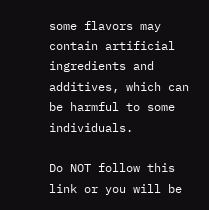some flavors may contain artificial ingredients and additives, which can be harmful to some individuals.

Do NOT follow this link or you will be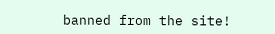banned from the site!